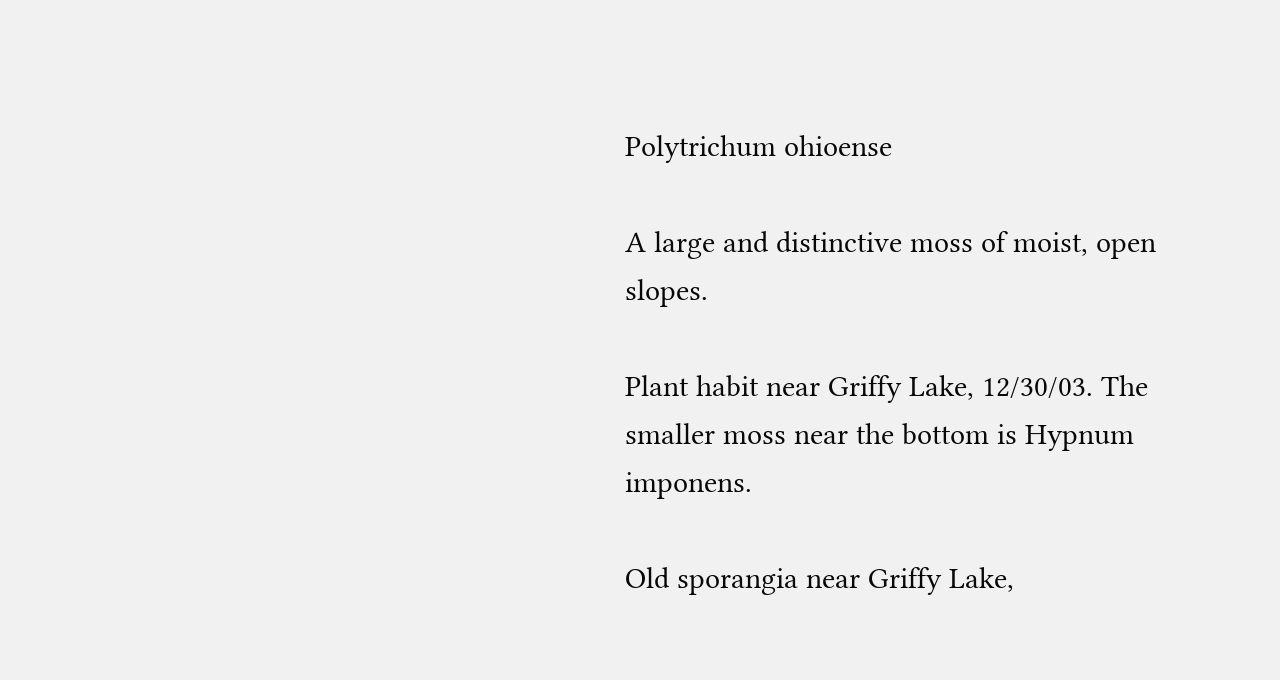Polytrichum ohioense

A large and distinctive moss of moist, open slopes.

Plant habit near Griffy Lake, 12/30/03. The smaller moss near the bottom is Hypnum imponens.

Old sporangia near Griffy Lake,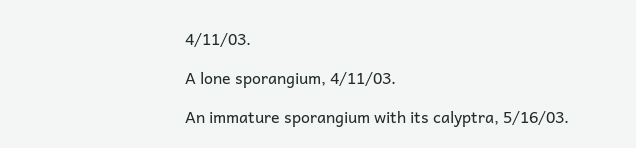4/11/03.

A lone sporangium, 4/11/03.

An immature sporangium with its calyptra, 5/16/03.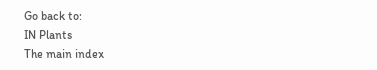Go back to:
IN Plants
The main index